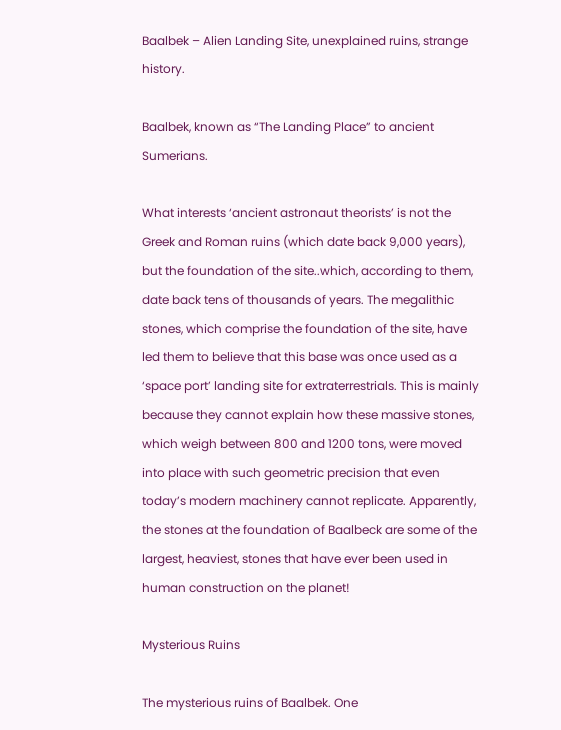Baalbek – Alien Landing Site, unexplained ruins, strange history.

Baalbek, known as “The Landing Place” to ancient Sumerians.

What interests ‘ancient astronaut theorists’ is not the Greek and Roman ruins (which date back 9,000 years), but the foundation of the site..which, according to them, date back tens of thousands of years. The megalithic stones, which comprise the foundation of the site, have led them to believe that this base was once used as a ‘space port’ landing site for extraterrestrials. This is mainly because they cannot explain how these massive stones, which weigh between 800 and 1200 tons, were moved into place with such geometric precision that even today’s modern machinery cannot replicate. Apparently, the stones at the foundation of Baalbeck are some of the largest, heaviest, stones that have ever been used in human construction on the planet!

Mysterious Ruins

The mysterious ruins of Baalbek. One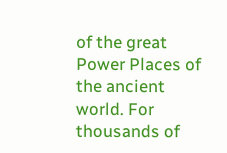of the great Power Places of the ancient world. For thousands of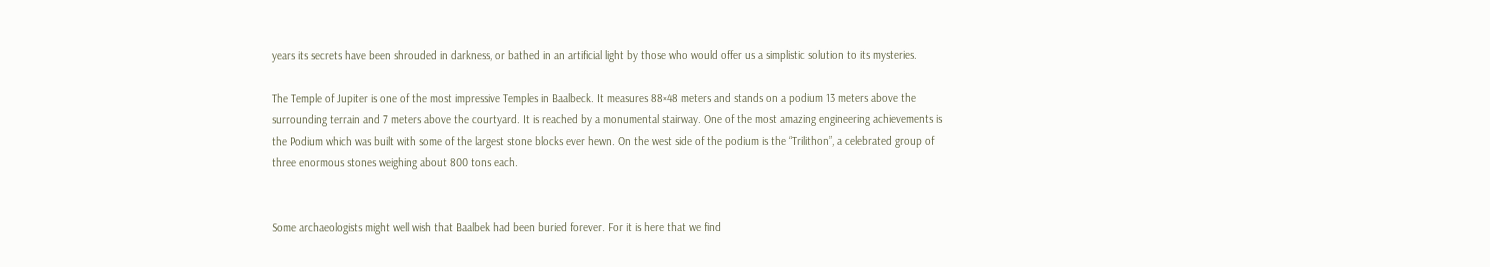years its secrets have been shrouded in darkness, or bathed in an artificial light by those who would offer us a simplistic solution to its mysteries.

The Temple of Jupiter is one of the most impressive Temples in Baalbeck. It measures 88×48 meters and stands on a podium 13 meters above the surrounding terrain and 7 meters above the courtyard. It is reached by a monumental stairway. One of the most amazing engineering achievements is the Podium which was built with some of the largest stone blocks ever hewn. On the west side of the podium is the “Trilithon”, a celebrated group of three enormous stones weighing about 800 tons each.


Some archaeologists might well wish that Baalbek had been buried forever. For it is here that we find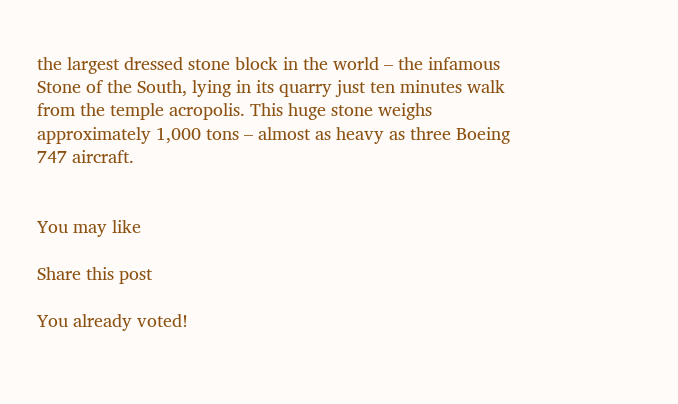the largest dressed stone block in the world – the infamous Stone of the South, lying in its quarry just ten minutes walk from the temple acropolis. This huge stone weighs approximately 1,000 tons – almost as heavy as three Boeing 747 aircraft.


You may like

Share this post

You already voted!